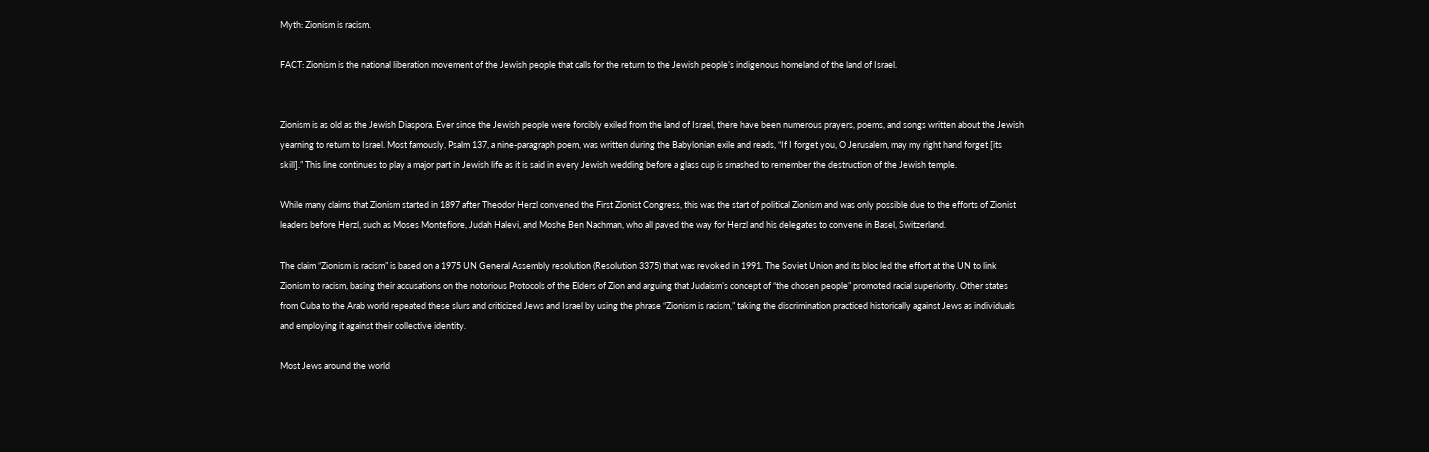Myth: Zionism is racism.

FACT: Zionism is the national liberation movement of the Jewish people that calls for the return to the Jewish people’s indigenous homeland of the land of Israel.


Zionism is as old as the Jewish Diaspora. Ever since the Jewish people were forcibly exiled from the land of Israel, there have been numerous prayers, poems, and songs written about the Jewish yearning to return to Israel. Most famously, Psalm 137, a nine-paragraph poem, was written during the Babylonian exile and reads, “If I forget you, O Jerusalem, may my right hand forget [its skill].” This line continues to play a major part in Jewish life as it is said in every Jewish wedding before a glass cup is smashed to remember the destruction of the Jewish temple.

While many claims that Zionism started in 1897 after Theodor Herzl convened the First Zionist Congress, this was the start of political Zionism and was only possible due to the efforts of Zionist leaders before Herzl, such as Moses Montefiore, Judah Halevi, and Moshe Ben Nachman, who all paved the way for Herzl and his delegates to convene in Basel, Switzerland.

The claim “Zionism is racism” is based on a 1975 UN General Assembly resolution (Resolution 3375) that was revoked in 1991. The Soviet Union and its bloc led the effort at the UN to link Zionism to racism, basing their accusations on the notorious Protocols of the Elders of Zion and arguing that Judaism’s concept of “the chosen people” promoted racial superiority. Other states from Cuba to the Arab world repeated these slurs and criticized Jews and Israel by using the phrase “Zionism is racism,” taking the discrimination practiced historically against Jews as individuals and employing it against their collective identity.

Most Jews around the world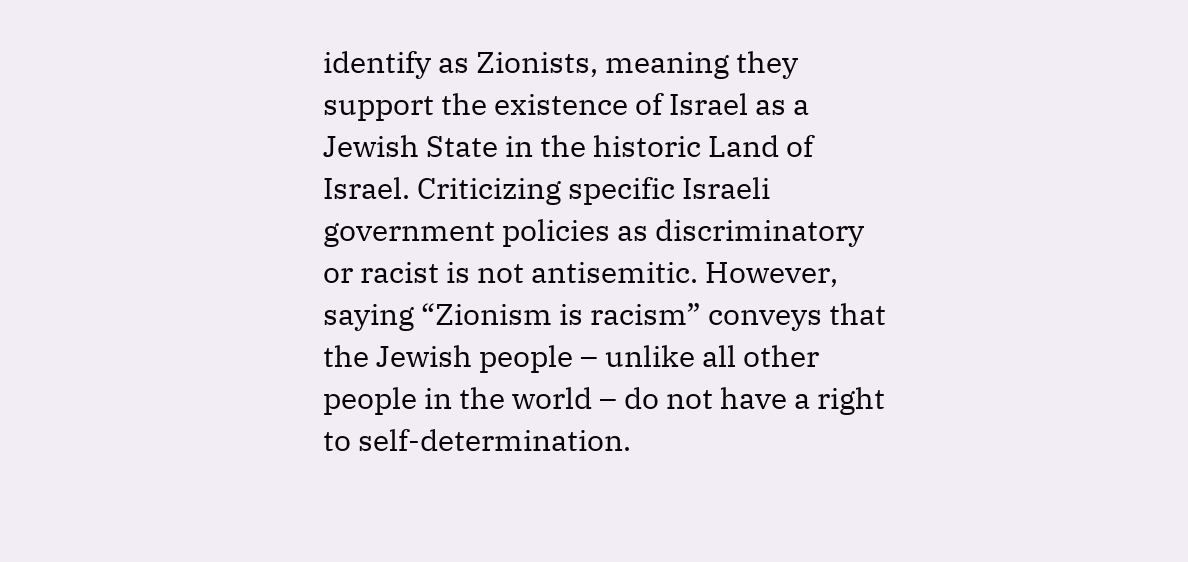identify as Zionists, meaning they support the existence of Israel as a Jewish State in the historic Land of Israel. Criticizing specific Israeli government policies as discriminatory or racist is not antisemitic. However, saying “Zionism is racism” conveys that the Jewish people – unlike all other people in the world – do not have a right to self-determination.